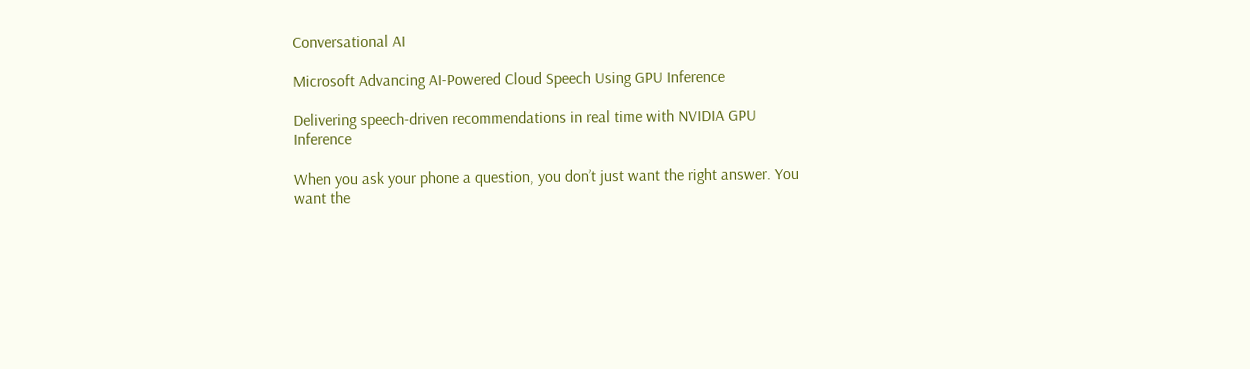Conversational AI

Microsoft Advancing AI-Powered Cloud Speech Using GPU Inference

Delivering speech-driven recommendations in real time with NVIDIA GPU Inference

When you ask your phone a question, you don’t just want the right answer. You want the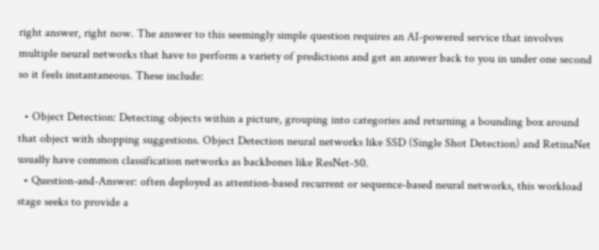right answer, right now. The answer to this seemingly simple question requires an AI-powered service that involves multiple neural networks that have to perform a variety of predictions and get an answer back to you in under one second so it feels instantaneous. These include:

  • Object Detection: Detecting objects within a picture, grouping into categories and returning a bounding box around that object with shopping suggestions. Object Detection neural networks like SSD (Single Shot Detection) and RetinaNet usually have common classification networks as backbones like ResNet-50.
  • Question-and-Answer: often deployed as attention-based recurrent or sequence-based neural networks, this workload stage seeks to provide a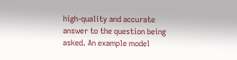high-quality and accurate answer to the question being asked. An example model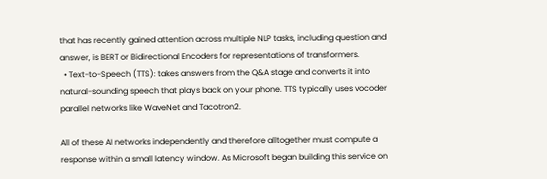that has recently gained attention across multiple NLP tasks, including question and answer, is BERT or Bidirectional Encoders for representations of transformers.
  • Text-to-Speech (TTS): takes answers from the Q&A stage and converts it into natural-sounding speech that plays back on your phone. TTS typically uses vocoder parallel networks like WaveNet and Tacotron2.

All of these AI networks independently and therefore alltogether must compute a response within a small latency window. As Microsoft began building this service on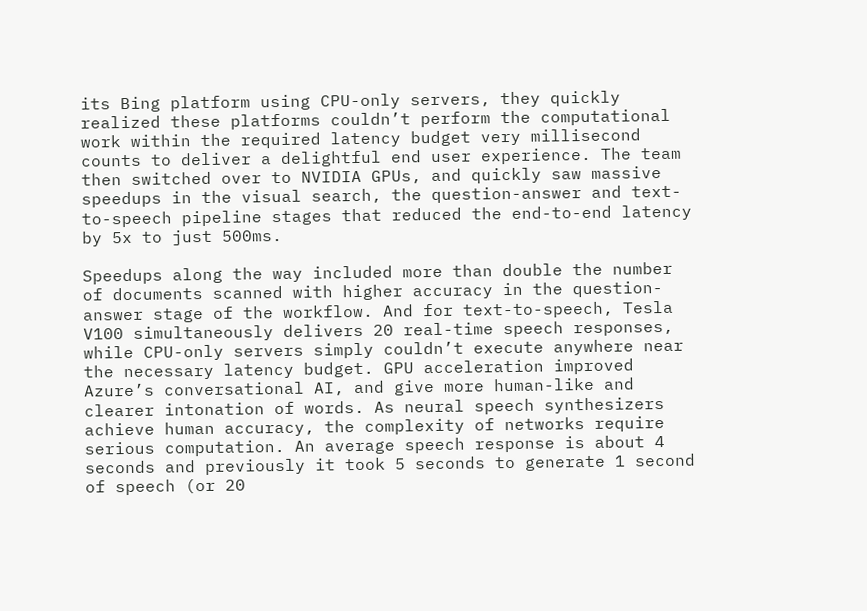its Bing platform using CPU-only servers, they quickly realized these platforms couldn’t perform the computational work within the required latency budget very millisecond counts to deliver a delightful end user experience. The team then switched over to NVIDIA GPUs, and quickly saw massive speedups in the visual search, the question-answer and text-to-speech pipeline stages that reduced the end-to-end latency by 5x to just 500ms.

Speedups along the way included more than double the number of documents scanned with higher accuracy in the question-answer stage of the workflow. And for text-to-speech, Tesla V100 simultaneously delivers 20 real-time speech responses, while CPU-only servers simply couldn’t execute anywhere near the necessary latency budget. GPU acceleration improved Azure’s conversational AI, and give more human-like and clearer intonation of words. As neural speech synthesizers achieve human accuracy, the complexity of networks require serious computation. An average speech response is about 4 seconds and previously it took 5 seconds to generate 1 second of speech (or 20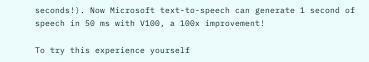seconds!). Now Microsoft text-to-speech can generate 1 second of speech in 50 ms with V100, a 100x improvement!

To try this experience yourself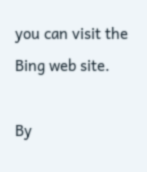you can visit the Bing web site.

By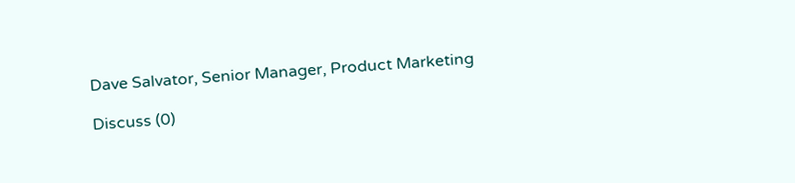Dave Salvator, Senior Manager, Product Marketing

Discuss (0)